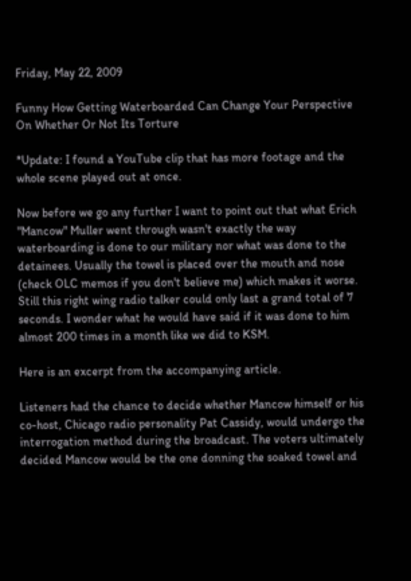Friday, May 22, 2009

Funny How Getting Waterboarded Can Change Your Perspective On Whether Or Not Its Torture

*Update: I found a YouTube clip that has more footage and the whole scene played out at once.

Now before we go any further I want to point out that what Erich "Mancow" Muller went through wasn't exactly the way waterboarding is done to our military nor what was done to the detainees. Usually the towel is placed over the mouth and nose (check OLC memos if you don't believe me) which makes it worse. Still this right wing radio talker could only last a grand total of 7 seconds. I wonder what he would have said if it was done to him almost 200 times in a month like we did to KSM.

Here is an excerpt from the accompanying article.

Listeners had the chance to decide whether Mancow himself or his co-host, Chicago radio personality Pat Cassidy, would undergo the interrogation method during the broadcast. The voters ultimately decided Mancow would be the one donning the soaked towel and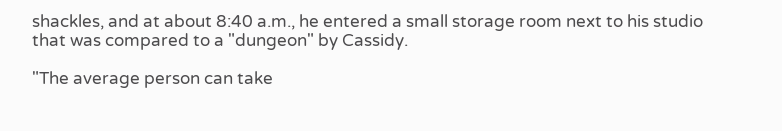shackles, and at about 8:40 a.m., he entered a small storage room next to his studio that was compared to a "dungeon" by Cassidy.

"The average person can take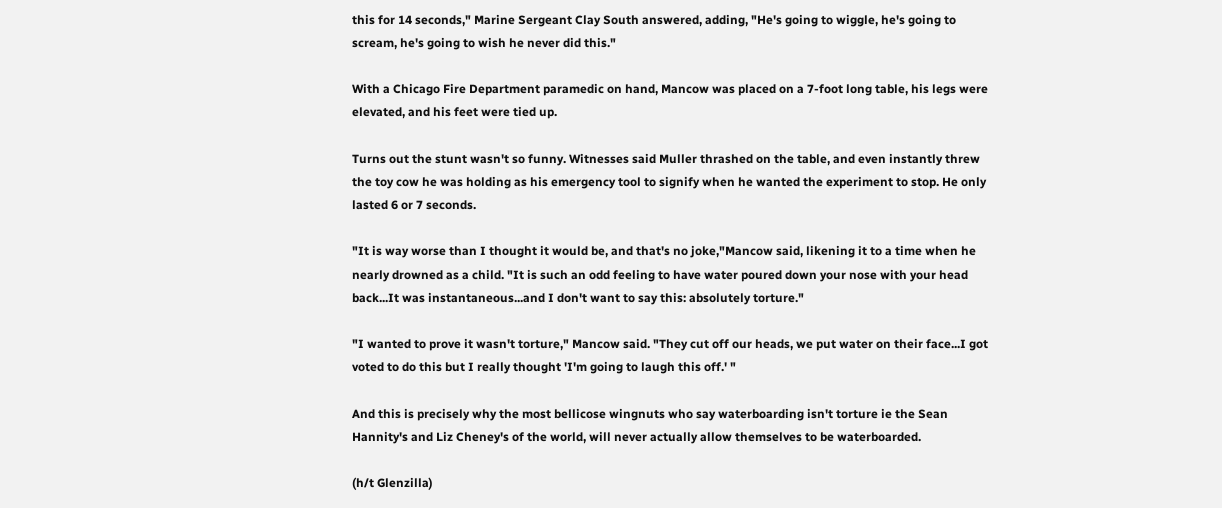this for 14 seconds," Marine Sergeant Clay South answered, adding, "He's going to wiggle, he's going to scream, he's going to wish he never did this."

With a Chicago Fire Department paramedic on hand, Mancow was placed on a 7-foot long table, his legs were elevated, and his feet were tied up.

Turns out the stunt wasn't so funny. Witnesses said Muller thrashed on the table, and even instantly threw the toy cow he was holding as his emergency tool to signify when he wanted the experiment to stop. He only lasted 6 or 7 seconds.

"It is way worse than I thought it would be, and that's no joke,"Mancow said, likening it to a time when he nearly drowned as a child. "It is such an odd feeling to have water poured down your nose with your head back...It was instantaneous...and I don't want to say this: absolutely torture."

"I wanted to prove it wasn't torture," Mancow said. "They cut off our heads, we put water on their face...I got voted to do this but I really thought 'I'm going to laugh this off.' "

And this is precisely why the most bellicose wingnuts who say waterboarding isn't torture ie the Sean Hannity's and Liz Cheney's of the world, will never actually allow themselves to be waterboarded.

(h/t Glenzilla)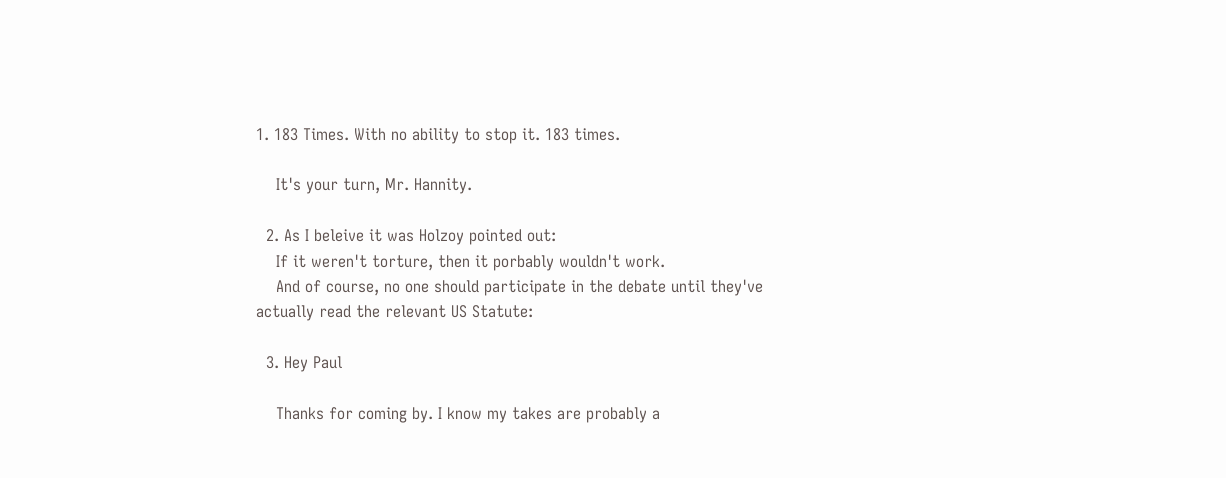1. 183 Times. With no ability to stop it. 183 times.

    It's your turn, Mr. Hannity.

  2. As I beleive it was Holzoy pointed out:
    If it weren't torture, then it porbably wouldn't work.
    And of course, no one should participate in the debate until they've actually read the relevant US Statute:

  3. Hey Paul

    Thanks for coming by. I know my takes are probably a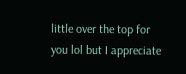little over the top for you lol but I appreciate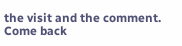the visit and the comment. Come back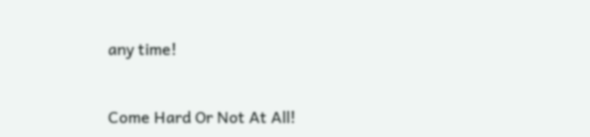any time!


Come Hard Or Not At All!